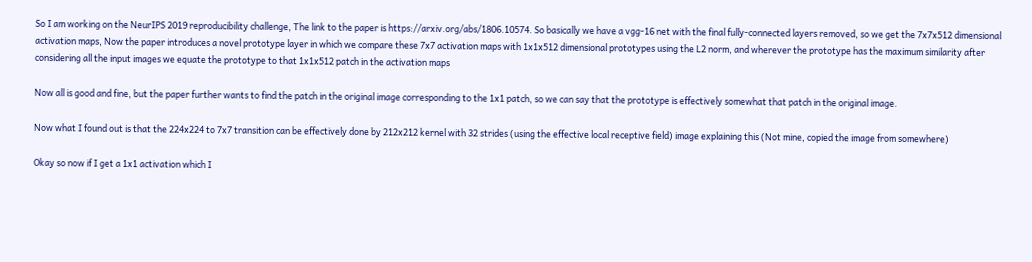So I am working on the NeurIPS 2019 reproducibility challenge, The link to the paper is https://arxiv.org/abs/1806.10574. So basically we have a vgg-16 net with the final fully-connected layers removed, so we get the 7x7x512 dimensional activation maps, Now the paper introduces a novel prototype layer in which we compare these 7x7 activation maps with 1x1x512 dimensional prototypes using the L2 norm, and wherever the prototype has the maximum similarity after considering all the input images we equate the prototype to that 1x1x512 patch in the activation maps

Now all is good and fine, but the paper further wants to find the patch in the original image corresponding to the 1x1 patch, so we can say that the prototype is effectively somewhat that patch in the original image.

Now what I found out is that the 224x224 to 7x7 transition can be effectively done by 212x212 kernel with 32 strides (using the effective local receptive field) image explaining this (Not mine, copied the image from somewhere)

Okay so now if I get a 1x1 activation which I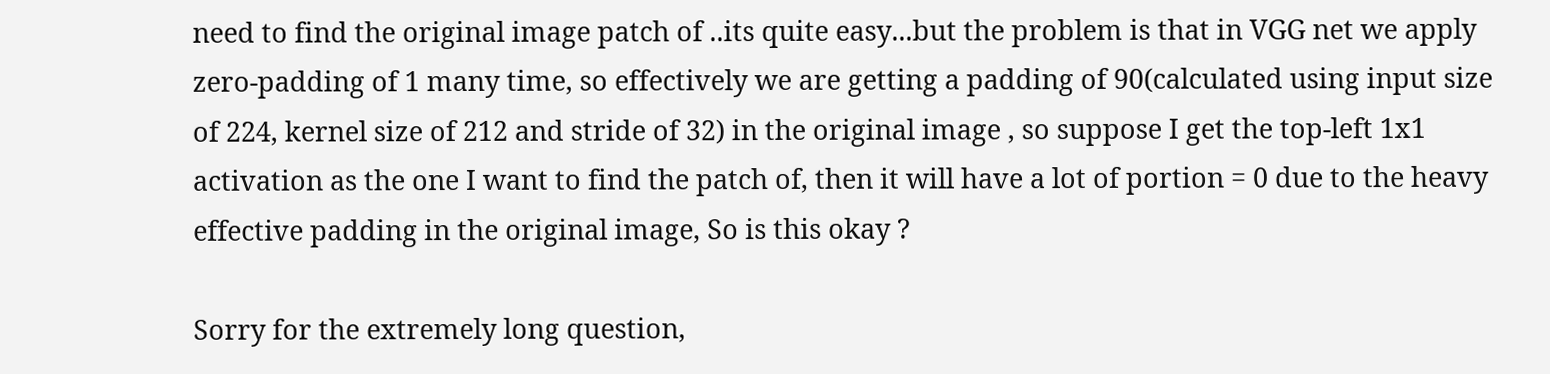need to find the original image patch of ..its quite easy...but the problem is that in VGG net we apply zero-padding of 1 many time, so effectively we are getting a padding of 90(calculated using input size of 224, kernel size of 212 and stride of 32) in the original image , so suppose I get the top-left 1x1 activation as the one I want to find the patch of, then it will have a lot of portion = 0 due to the heavy effective padding in the original image, So is this okay ?

Sorry for the extremely long question,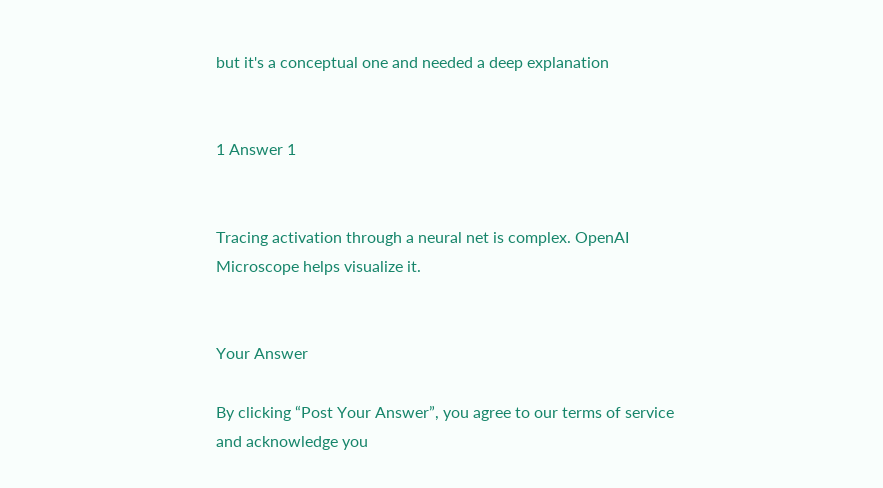but it's a conceptual one and needed a deep explanation


1 Answer 1


Tracing activation through a neural net is complex. OpenAI Microscope helps visualize it.


Your Answer

By clicking “Post Your Answer”, you agree to our terms of service and acknowledge you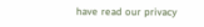have read our privacy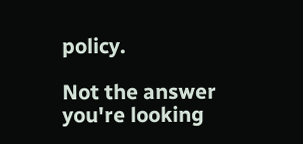policy.

Not the answer you're looking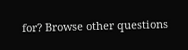for? Browse other questions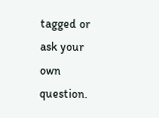tagged or ask your own question.